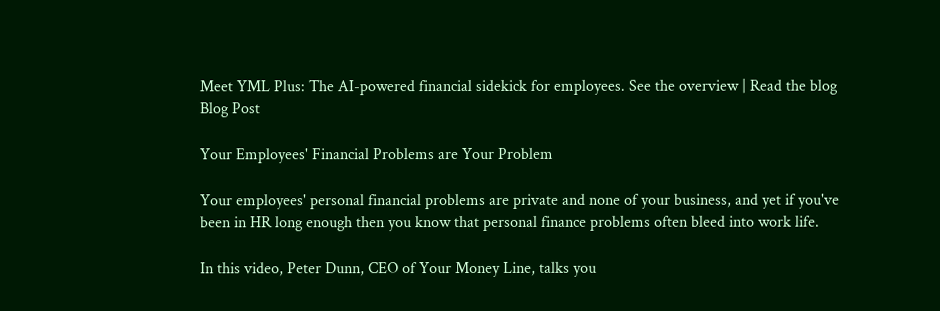Meet YML Plus: The AI-powered financial sidekick for employees. See the overview | Read the blog
Blog Post

Your Employees' Financial Problems are Your Problem

Your employees' personal financial problems are private and none of your business, and yet if you've been in HR long enough then you know that personal finance problems often bleed into work life.

In this video, Peter Dunn, CEO of Your Money Line, talks you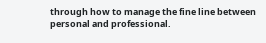through how to manage the fine line between personal and professional.